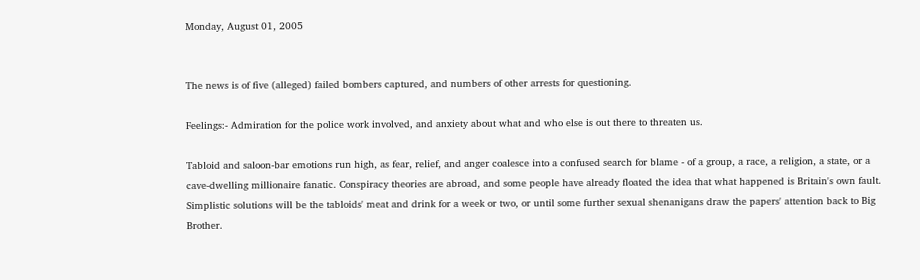Monday, August 01, 2005


The news is of five (alleged) failed bombers captured, and numbers of other arrests for questioning.

Feelings:- Admiration for the police work involved, and anxiety about what and who else is out there to threaten us.

Tabloid and saloon-bar emotions run high, as fear, relief, and anger coalesce into a confused search for blame - of a group, a race, a religion, a state, or a cave-dwelling millionaire fanatic. Conspiracy theories are abroad, and some people have already floated the idea that what happened is Britain's own fault. Simplistic solutions will be the tabloids' meat and drink for a week or two, or until some further sexual shenanigans draw the papers' attention back to Big Brother.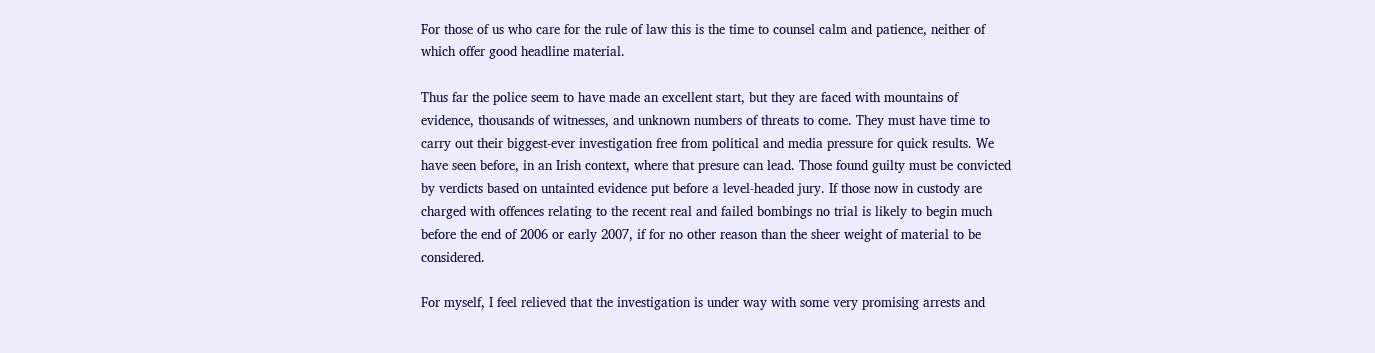For those of us who care for the rule of law this is the time to counsel calm and patience, neither of which offer good headline material.

Thus far the police seem to have made an excellent start, but they are faced with mountains of evidence, thousands of witnesses, and unknown numbers of threats to come. They must have time to carry out their biggest-ever investigation free from political and media pressure for quick results. We have seen before, in an Irish context, where that presure can lead. Those found guilty must be convicted by verdicts based on untainted evidence put before a level-headed jury. If those now in custody are charged with offences relating to the recent real and failed bombings no trial is likely to begin much before the end of 2006 or early 2007, if for no other reason than the sheer weight of material to be considered.

For myself, I feel relieved that the investigation is under way with some very promising arrests and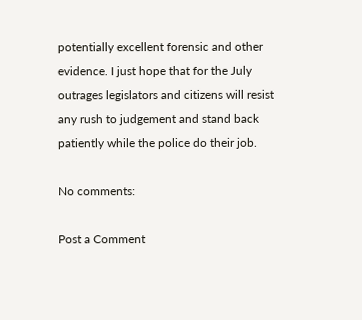potentially excellent forensic and other evidence. I just hope that for the July outrages legislators and citizens will resist any rush to judgement and stand back patiently while the police do their job.

No comments:

Post a Comment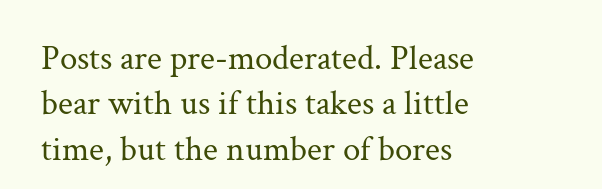Posts are pre-moderated. Please bear with us if this takes a little time, but the number of bores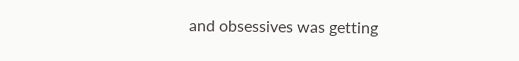and obsessives was getting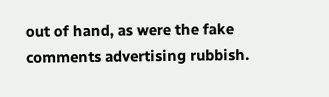out of hand, as were the fake comments advertising rubbish.